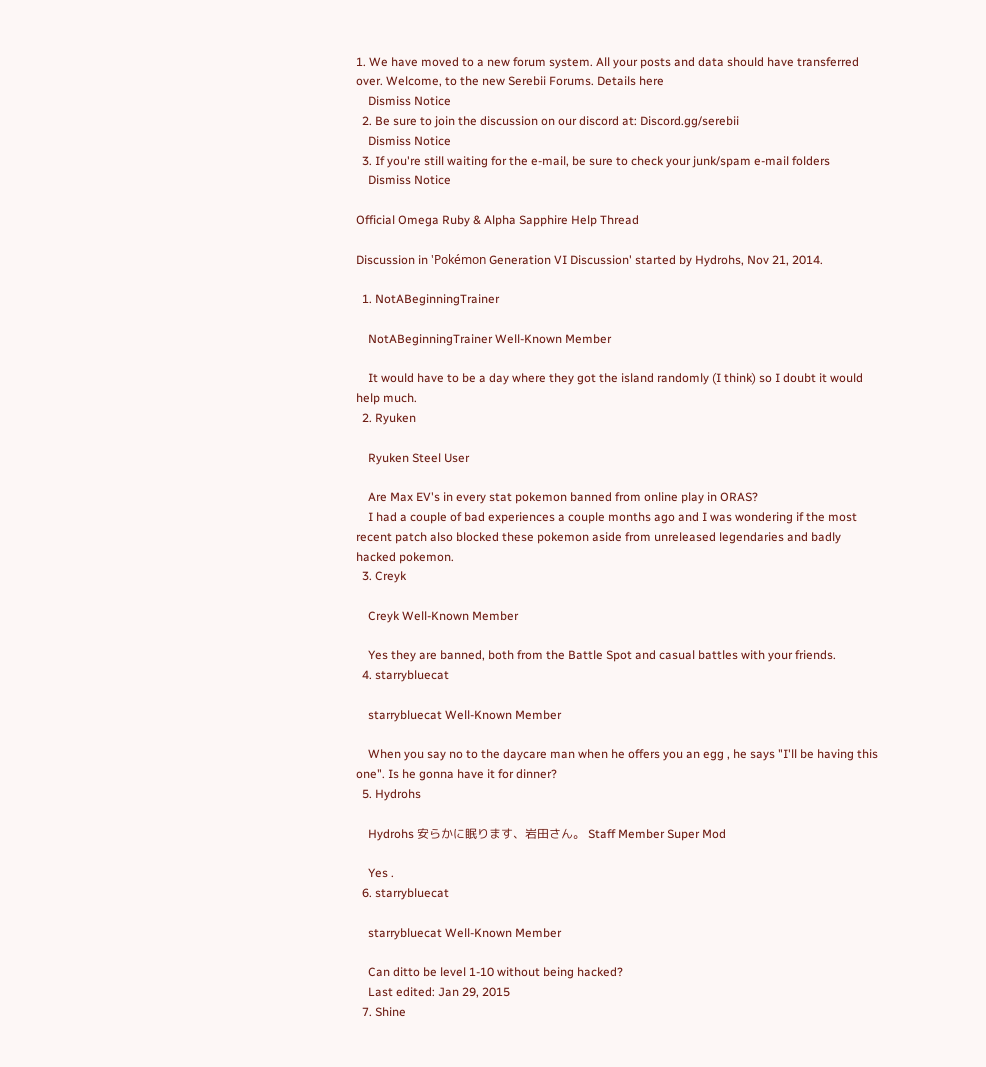1. We have moved to a new forum system. All your posts and data should have transferred over. Welcome, to the new Serebii Forums. Details here
    Dismiss Notice
  2. Be sure to join the discussion on our discord at: Discord.gg/serebii
    Dismiss Notice
  3. If you're still waiting for the e-mail, be sure to check your junk/spam e-mail folders
    Dismiss Notice

Official Omega Ruby & Alpha Sapphire Help Thread

Discussion in 'Pokémon Generation VI Discussion' started by Hydrohs, Nov 21, 2014.

  1. NotABeginningTrainer

    NotABeginningTrainer Well-Known Member

    It would have to be a day where they got the island randomly (I think) so I doubt it would help much.
  2. Ryuken

    Ryuken Steel User

    Are Max EV's in every stat pokemon banned from online play in ORAS?
    I had a couple of bad experiences a couple months ago and I was wondering if the most recent patch also blocked these pokemon aside from unreleased legendaries and badly hacked pokemon.
  3. Creyk

    Creyk Well-Known Member

    Yes they are banned, both from the Battle Spot and casual battles with your friends.
  4. starrybluecat

    starrybluecat Well-Known Member

    When you say no to the daycare man when he offers you an egg , he says "I'll be having this one". Is he gonna have it for dinner?
  5. Hydrohs

    Hydrohs 安らかに眠ります、岩田さん。 Staff Member Super Mod

    Yes .
  6. starrybluecat

    starrybluecat Well-Known Member

    Can ditto be level 1-10 without being hacked?
    Last edited: Jan 29, 2015
  7. Shine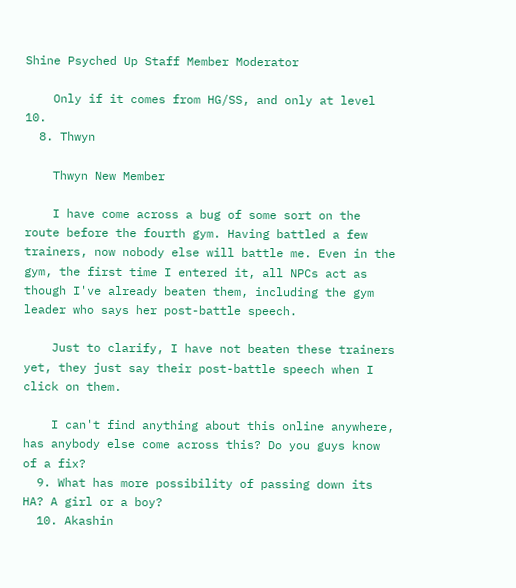Shine Psyched Up Staff Member Moderator

    Only if it comes from HG/SS, and only at level 10.
  8. Thwyn

    Thwyn New Member

    I have come across a bug of some sort on the route before the fourth gym. Having battled a few trainers, now nobody else will battle me. Even in the gym, the first time I entered it, all NPCs act as though I've already beaten them, including the gym leader who says her post-battle speech.

    Just to clarify, I have not beaten these trainers yet, they just say their post-battle speech when I click on them.

    I can't find anything about this online anywhere, has anybody else come across this? Do you guys know of a fix?
  9. What has more possibility of passing down its HA? A girl or a boy?
  10. Akashin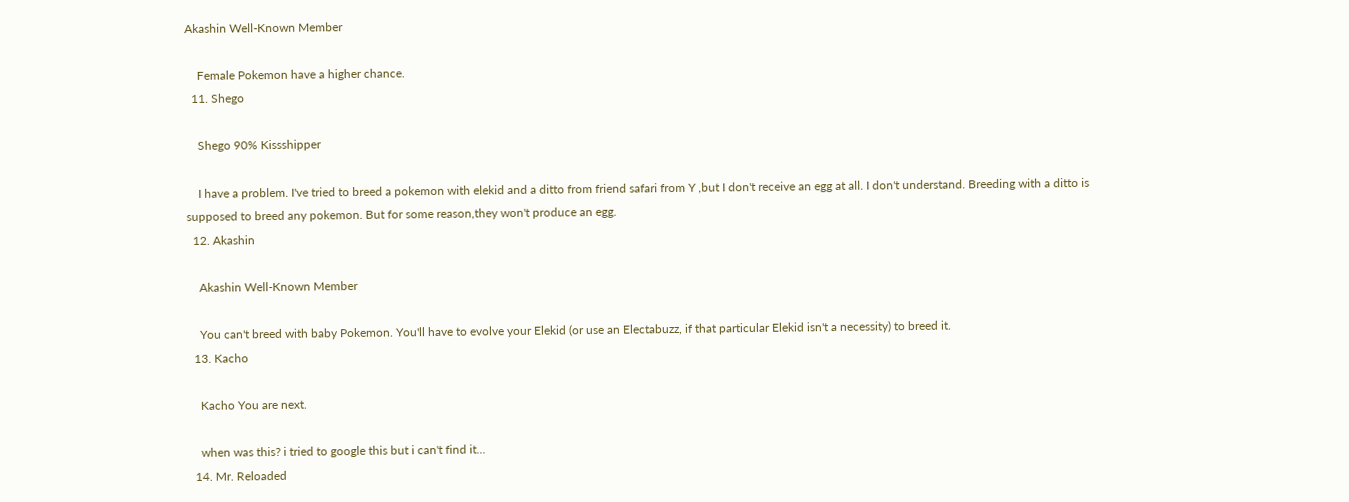Akashin Well-Known Member

    Female Pokemon have a higher chance.
  11. Shego

    Shego 90% Kissshipper

    I have a problem. I've tried to breed a pokemon with elekid and a ditto from friend safari from Y ,but I don't receive an egg at all. I don't understand. Breeding with a ditto is supposed to breed any pokemon. But for some reason,they won't produce an egg.
  12. Akashin

    Akashin Well-Known Member

    You can't breed with baby Pokemon. You'll have to evolve your Elekid (or use an Electabuzz, if that particular Elekid isn't a necessity) to breed it.
  13. Kacho

    Kacho You are next.

    when was this? i tried to google this but i can't find it...
  14. Mr. Reloaded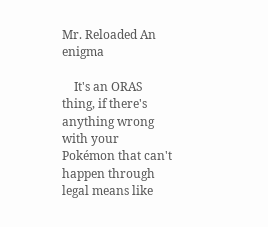Mr. Reloaded An enigma

    It's an ORAS thing, if there's anything wrong with your Pokémon that can't happen through legal means like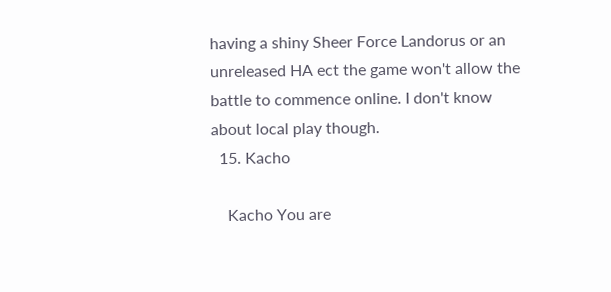having a shiny Sheer Force Landorus or an unreleased HA ect the game won't allow the battle to commence online. I don't know about local play though.
  15. Kacho

    Kacho You are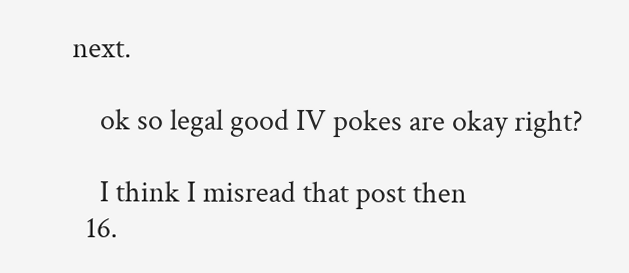next.

    ok so legal good IV pokes are okay right?

    I think I misread that post then
  16.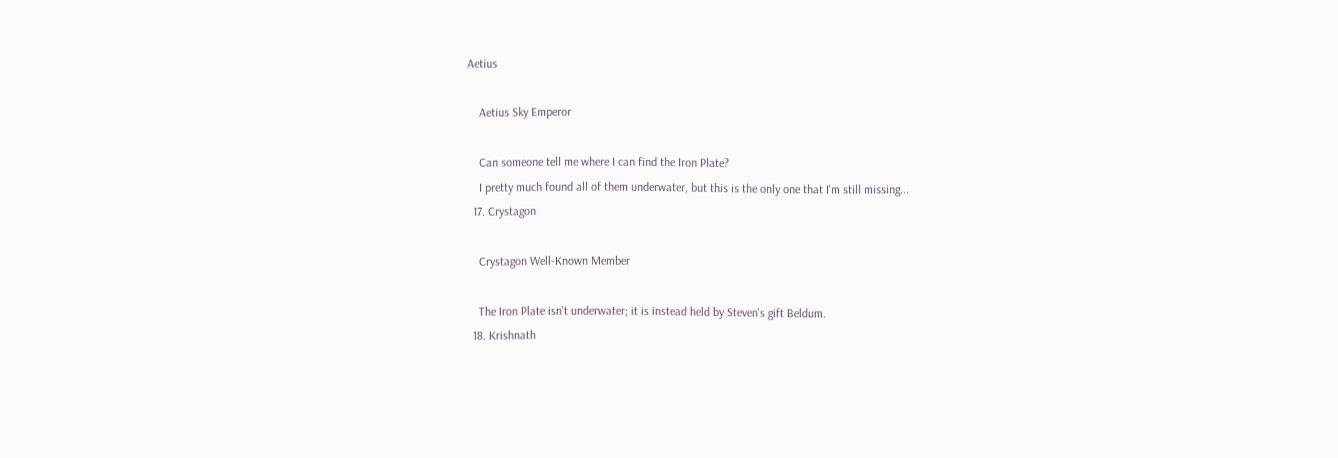Aetius

    Aetius Sky Emperor

    Can someone tell me where I can find the Iron Plate?
    I pretty much found all of them underwater, but this is the only one that I'm still missing...
  17. Crystagon

    Crystagon Well-Known Member

    The Iron Plate isn't underwater; it is instead held by Steven's gift Beldum.
  18. Krishnath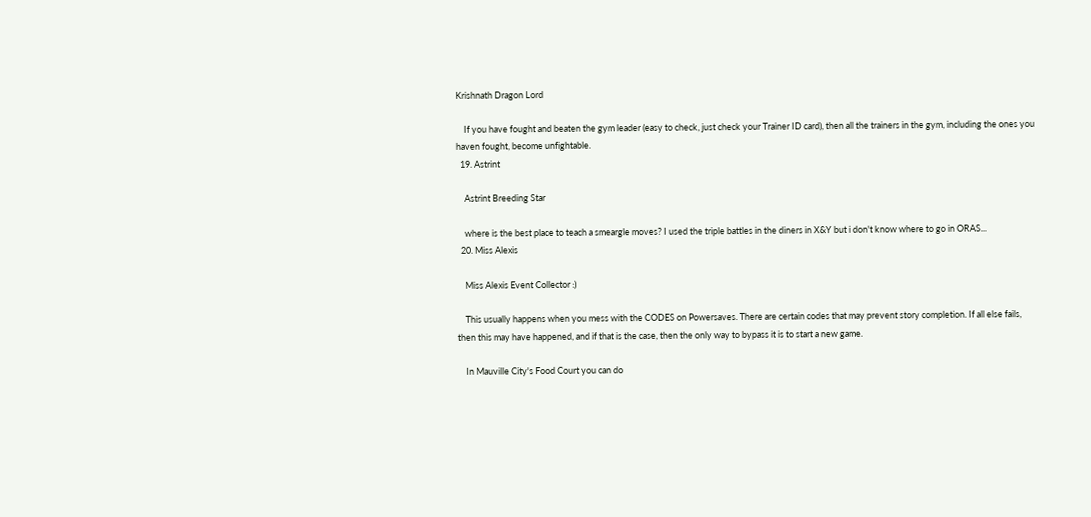Krishnath Dragon Lord

    If you have fought and beaten the gym leader (easy to check, just check your Trainer ID card), then all the trainers in the gym, including the ones you haven fought, become unfightable.
  19. Astrint

    Astrint Breeding Star

    where is the best place to teach a smeargle moves? I used the triple battles in the diners in X&Y but i don't know where to go in ORAS...
  20. Miss Alexis

    Miss Alexis Event Collector :)

    This usually happens when you mess with the CODES on Powersaves. There are certain codes that may prevent story completion. If all else fails, then this may have happened, and if that is the case, then the only way to bypass it is to start a new game.

    In Mauville City's Food Court you can do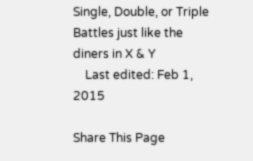Single, Double, or Triple Battles just like the diners in X & Y
    Last edited: Feb 1, 2015

Share This Page